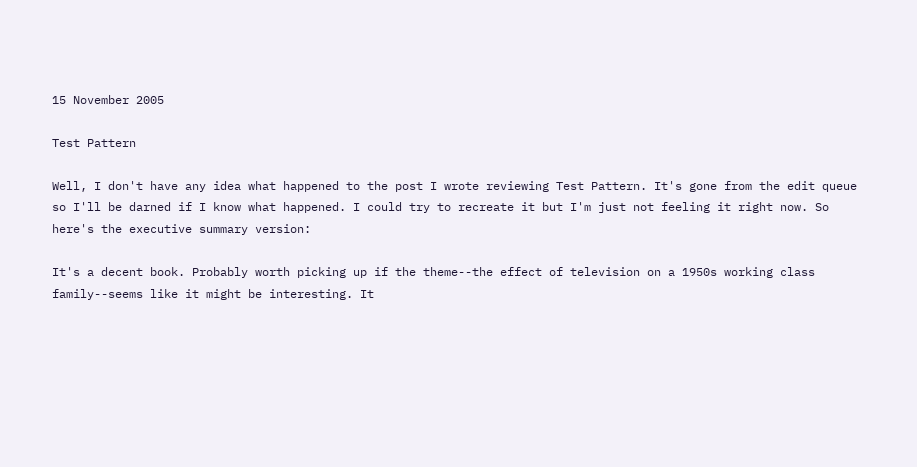15 November 2005

Test Pattern

Well, I don't have any idea what happened to the post I wrote reviewing Test Pattern. It's gone from the edit queue so I'll be darned if I know what happened. I could try to recreate it but I'm just not feeling it right now. So here's the executive summary version:

It's a decent book. Probably worth picking up if the theme--the effect of television on a 1950s working class family--seems like it might be interesting. It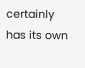certainly has its own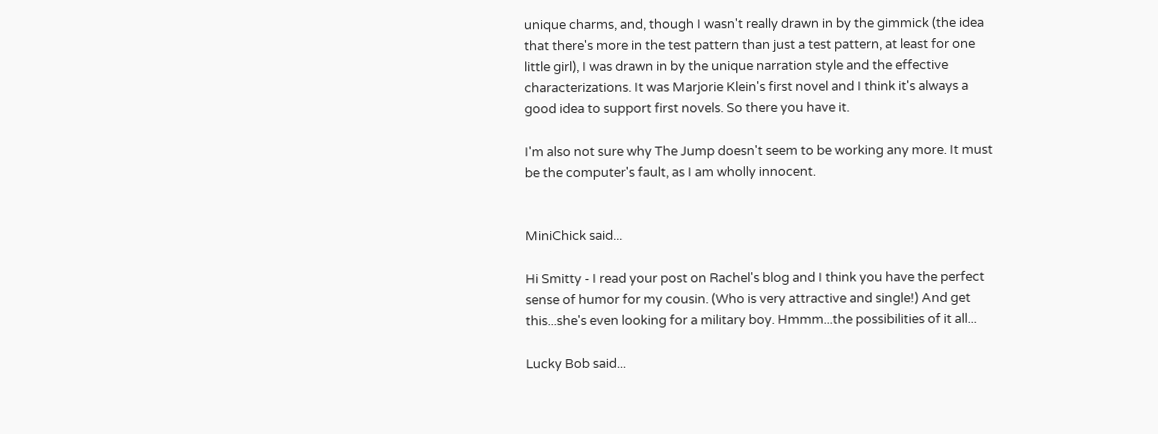unique charms, and, though I wasn't really drawn in by the gimmick (the idea that there's more in the test pattern than just a test pattern, at least for one little girl), I was drawn in by the unique narration style and the effective characterizations. It was Marjorie Klein's first novel and I think it's always a good idea to support first novels. So there you have it.

I'm also not sure why The Jump doesn't seem to be working any more. It must be the computer's fault, as I am wholly innocent.


MiniChick said...

Hi Smitty - I read your post on Rachel's blog and I think you have the perfect sense of humor for my cousin. (Who is very attractive and single!) And get this...she's even looking for a military boy. Hmmm...the possibilities of it all...

Lucky Bob said...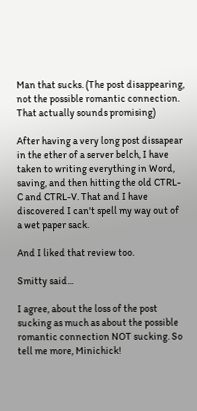Man that sucks. (The post disappearing, not the possible romantic connection. That actually sounds promising)

After having a very long post dissapear in the ether of a server belch, I have taken to writing everything in Word, saving, and then hitting the old CTRL-C and CTRL-V. That and I have discovered I can't spell my way out of a wet paper sack.

And I liked that review too.

Smitty said...

I agree, about the loss of the post sucking as much as about the possible romantic connection NOT sucking. So tell me more, Minichick!